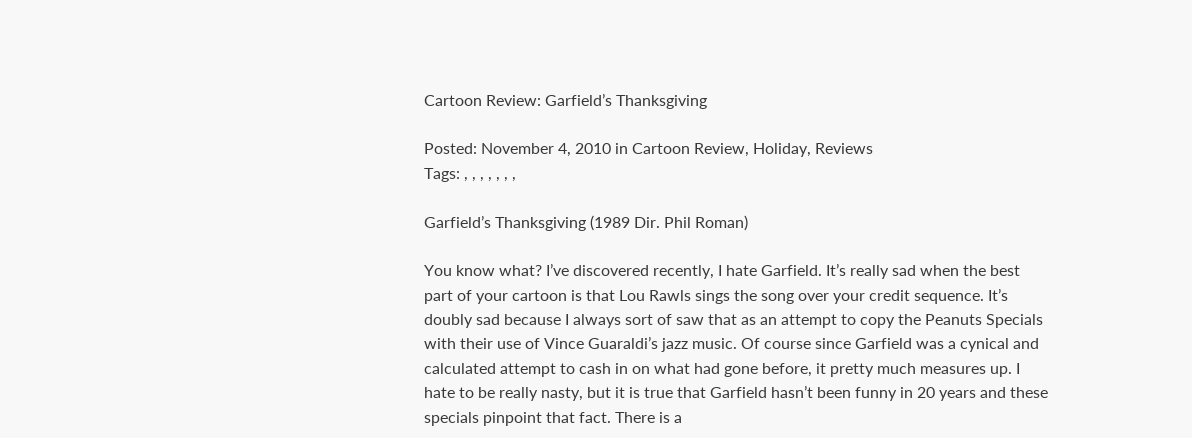Cartoon Review: Garfield’s Thanksgiving

Posted: November 4, 2010 in Cartoon Review, Holiday, Reviews
Tags: , , , , , , ,

Garfield’s Thanksgiving (1989 Dir. Phil Roman)

You know what? I’ve discovered recently, I hate Garfield. It’s really sad when the best part of your cartoon is that Lou Rawls sings the song over your credit sequence. It’s doubly sad because I always sort of saw that as an attempt to copy the Peanuts Specials with their use of Vince Guaraldi’s jazz music. Of course since Garfield was a cynical and calculated attempt to cash in on what had gone before, it pretty much measures up. I hate to be really nasty, but it is true that Garfield hasn’t been funny in 20 years and these specials pinpoint that fact. There is a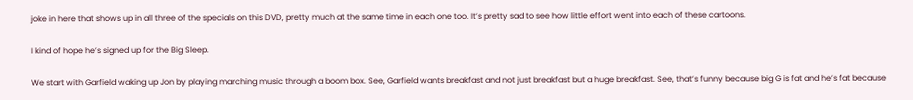joke in here that shows up in all three of the specials on this DVD, pretty much at the same time in each one too. It’s pretty sad to see how little effort went into each of these cartoons.

I kind of hope he’s signed up for the Big Sleep.

We start with Garfield waking up Jon by playing marching music through a boom box. See, Garfield wants breakfast and not just breakfast but a huge breakfast. See, that’s funny because big G is fat and he’s fat because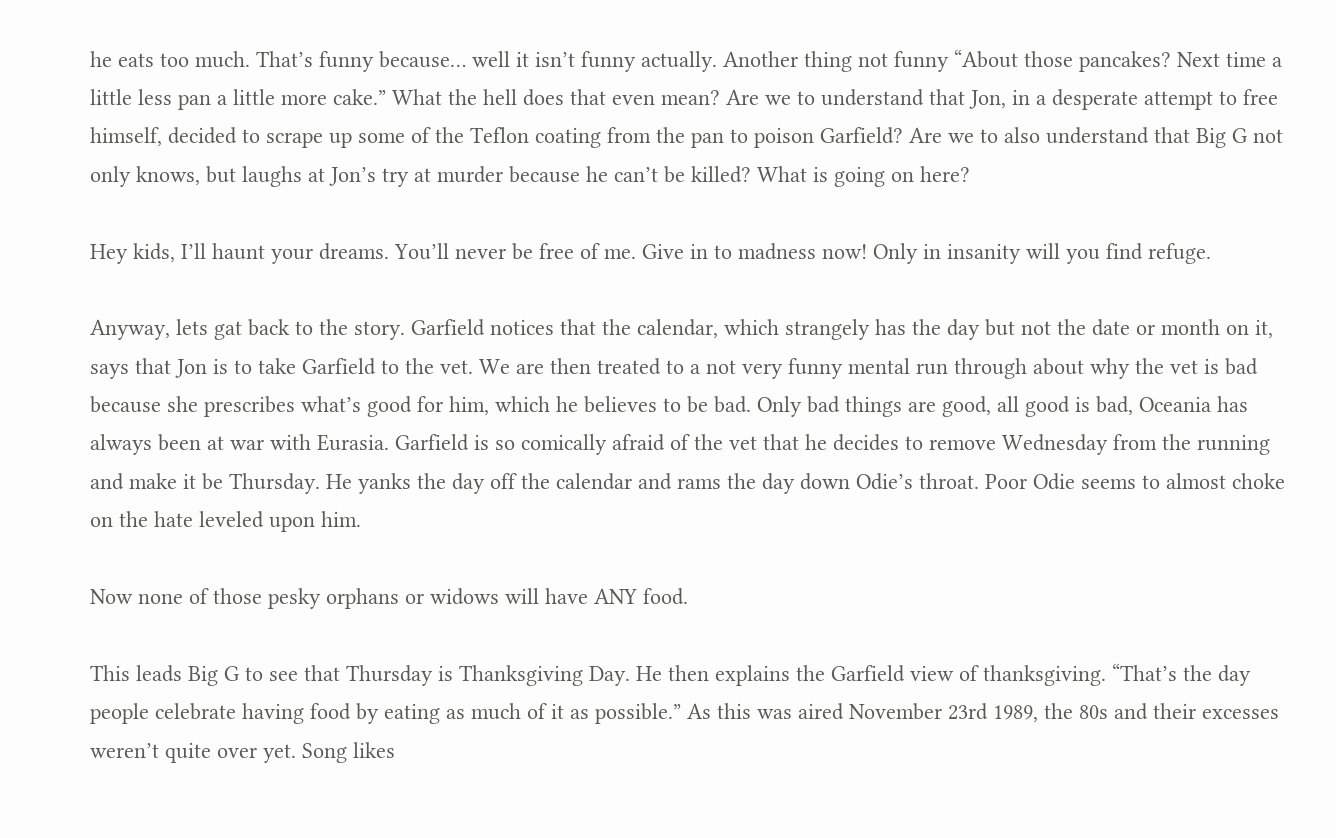he eats too much. That’s funny because… well it isn’t funny actually. Another thing not funny “About those pancakes? Next time a little less pan a little more cake.” What the hell does that even mean? Are we to understand that Jon, in a desperate attempt to free himself, decided to scrape up some of the Teflon coating from the pan to poison Garfield? Are we to also understand that Big G not only knows, but laughs at Jon’s try at murder because he can’t be killed? What is going on here?

Hey kids, I’ll haunt your dreams. You’ll never be free of me. Give in to madness now! Only in insanity will you find refuge.

Anyway, lets gat back to the story. Garfield notices that the calendar, which strangely has the day but not the date or month on it, says that Jon is to take Garfield to the vet. We are then treated to a not very funny mental run through about why the vet is bad because she prescribes what’s good for him, which he believes to be bad. Only bad things are good, all good is bad, Oceania has always been at war with Eurasia. Garfield is so comically afraid of the vet that he decides to remove Wednesday from the running and make it be Thursday. He yanks the day off the calendar and rams the day down Odie’s throat. Poor Odie seems to almost choke on the hate leveled upon him.

Now none of those pesky orphans or widows will have ANY food.

This leads Big G to see that Thursday is Thanksgiving Day. He then explains the Garfield view of thanksgiving. “That’s the day people celebrate having food by eating as much of it as possible.” As this was aired November 23rd 1989, the 80s and their excesses weren’t quite over yet. Song likes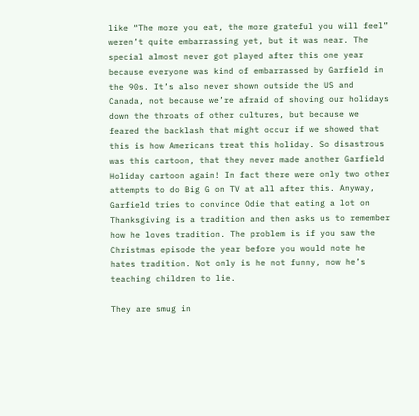like “The more you eat, the more grateful you will feel” weren’t quite embarrassing yet, but it was near. The special almost never got played after this one year because everyone was kind of embarrassed by Garfield in the 90s. It’s also never shown outside the US and Canada, not because we’re afraid of shoving our holidays down the throats of other cultures, but because we feared the backlash that might occur if we showed that this is how Americans treat this holiday. So disastrous was this cartoon, that they never made another Garfield Holiday cartoon again! In fact there were only two other attempts to do Big G on TV at all after this. Anyway, Garfield tries to convince Odie that eating a lot on Thanksgiving is a tradition and then asks us to remember how he loves tradition. The problem is if you saw the Christmas episode the year before you would note he hates tradition. Not only is he not funny, now he’s teaching children to lie.

They are smug in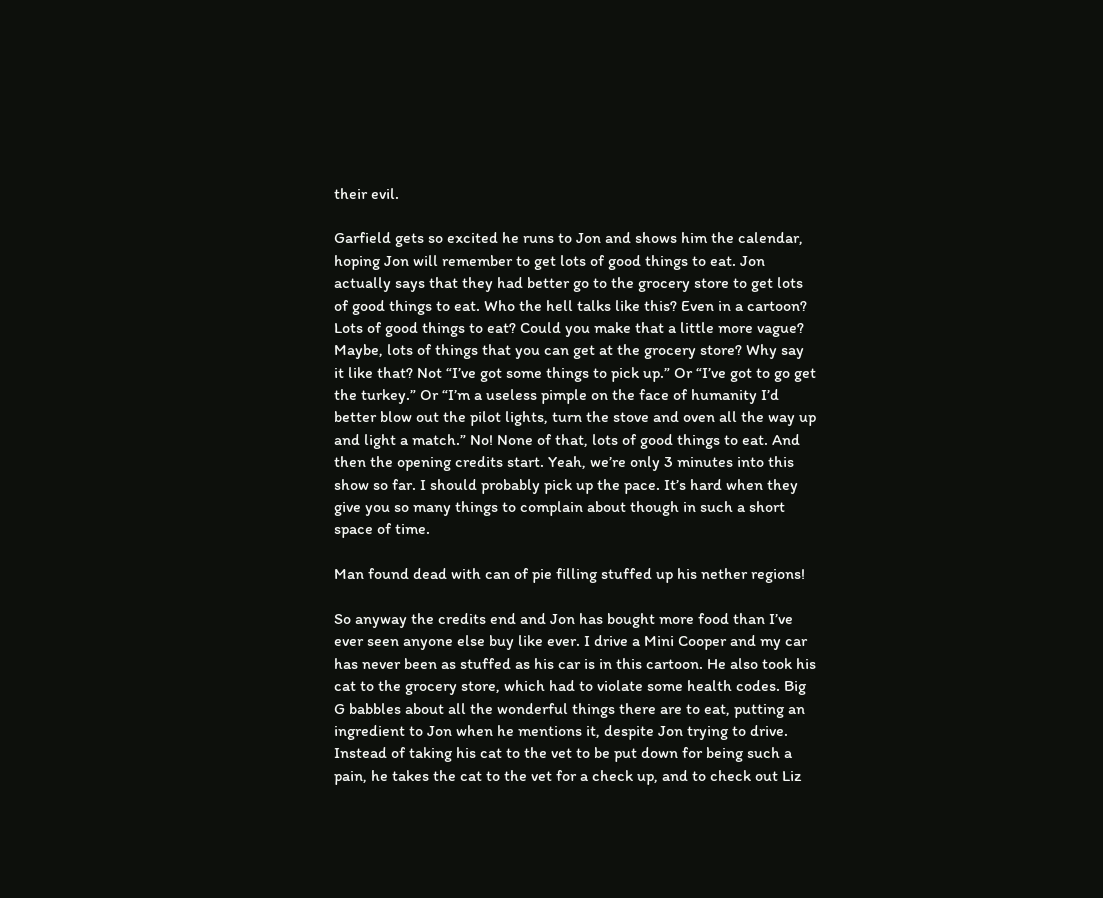their evil.

Garfield gets so excited he runs to Jon and shows him the calendar, hoping Jon will remember to get lots of good things to eat. Jon actually says that they had better go to the grocery store to get lots of good things to eat. Who the hell talks like this? Even in a cartoon? Lots of good things to eat? Could you make that a little more vague? Maybe, lots of things that you can get at the grocery store? Why say it like that? Not “I’ve got some things to pick up.” Or “I’ve got to go get the turkey.” Or “I’m a useless pimple on the face of humanity I’d better blow out the pilot lights, turn the stove and oven all the way up and light a match.” No! None of that, lots of good things to eat. And then the opening credits start. Yeah, we’re only 3 minutes into this show so far. I should probably pick up the pace. It’s hard when they give you so many things to complain about though in such a short space of time.

Man found dead with can of pie filling stuffed up his nether regions!

So anyway the credits end and Jon has bought more food than I’ve ever seen anyone else buy like ever. I drive a Mini Cooper and my car has never been as stuffed as his car is in this cartoon. He also took his cat to the grocery store, which had to violate some health codes. Big G babbles about all the wonderful things there are to eat, putting an ingredient to Jon when he mentions it, despite Jon trying to drive. Instead of taking his cat to the vet to be put down for being such a pain, he takes the cat to the vet for a check up, and to check out Liz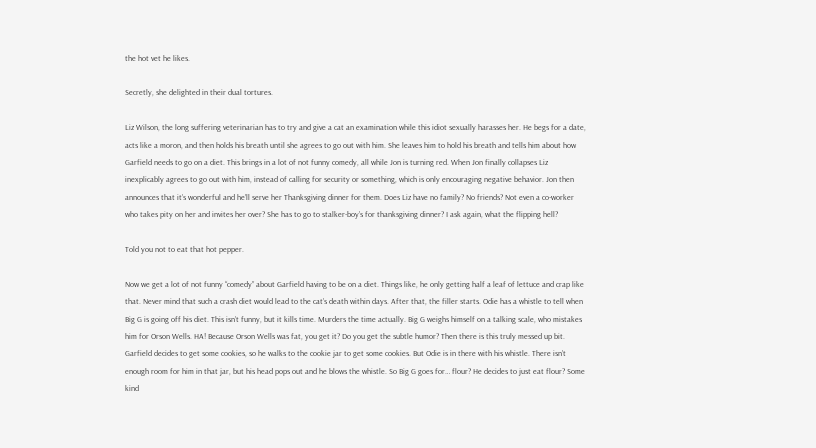the hot vet he likes.

Secretly, she delighted in their dual tortures.

Liz Wilson, the long suffering veterinarian has to try and give a cat an examination while this idiot sexually harasses her. He begs for a date, acts like a moron, and then holds his breath until she agrees to go out with him. She leaves him to hold his breath and tells him about how Garfield needs to go on a diet. This brings in a lot of not funny comedy, all while Jon is turning red. When Jon finally collapses Liz inexplicably agrees to go out with him, instead of calling for security or something, which is only encouraging negative behavior. Jon then announces that it’s wonderful and he’ll serve her Thanksgiving dinner for them. Does Liz have no family? No friends? Not even a co-worker who takes pity on her and invites her over? She has to go to stalker-boy’s for thanksgiving dinner? I ask again, what the flipping hell?

Told you not to eat that hot pepper.

Now we get a lot of not funny “comedy” about Garfield having to be on a diet. Things like, he only getting half a leaf of lettuce and crap like that. Never mind that such a crash diet would lead to the cat’s death within days. After that, the filler starts. Odie has a whistle to tell when Big G is going off his diet. This isn’t funny, but it kills time. Murders the time actually. Big G weighs himself on a talking scale, who mistakes him for Orson Wells. HA! Because Orson Wells was fat, you get it? Do you get the subtle humor? Then there is this truly messed up bit. Garfield decides to get some cookies, so he walks to the cookie jar to get some cookies. But Odie is in there with his whistle. There isn’t enough room for him in that jar, but his head pops out and he blows the whistle. So Big G goes for… flour? He decides to just eat flour? Some kind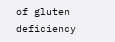of gluten deficiency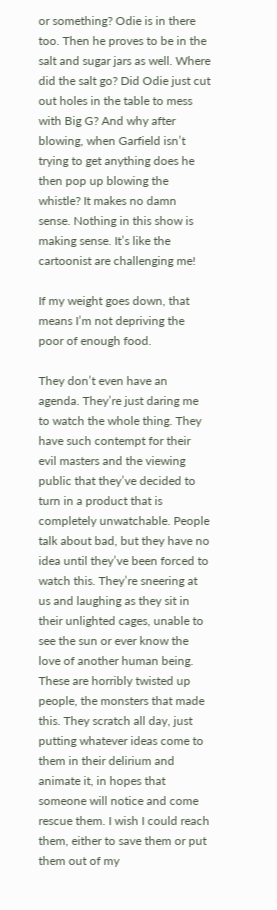or something? Odie is in there too. Then he proves to be in the salt and sugar jars as well. Where did the salt go? Did Odie just cut out holes in the table to mess with Big G? And why after blowing, when Garfield isn’t trying to get anything does he then pop up blowing the whistle? It makes no damn sense. Nothing in this show is making sense. It’s like the cartoonist are challenging me!

If my weight goes down, that means I’m not depriving the poor of enough food.

They don’t even have an agenda. They’re just daring me to watch the whole thing. They have such contempt for their evil masters and the viewing public that they’ve decided to turn in a product that is completely unwatchable. People talk about bad, but they have no idea until they’ve been forced to watch this. They’re sneering at us and laughing as they sit in their unlighted cages, unable to see the sun or ever know the love of another human being. These are horribly twisted up people, the monsters that made this. They scratch all day, just putting whatever ideas come to them in their delirium and animate it, in hopes that someone will notice and come rescue them. I wish I could reach them, either to save them or put them out of my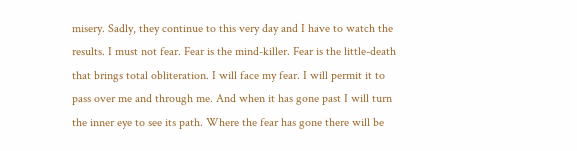misery. Sadly, they continue to this very day and I have to watch the results. I must not fear. Fear is the mind-killer. Fear is the little-death that brings total obliteration. I will face my fear. I will permit it to pass over me and through me. And when it has gone past I will turn the inner eye to see its path. Where the fear has gone there will be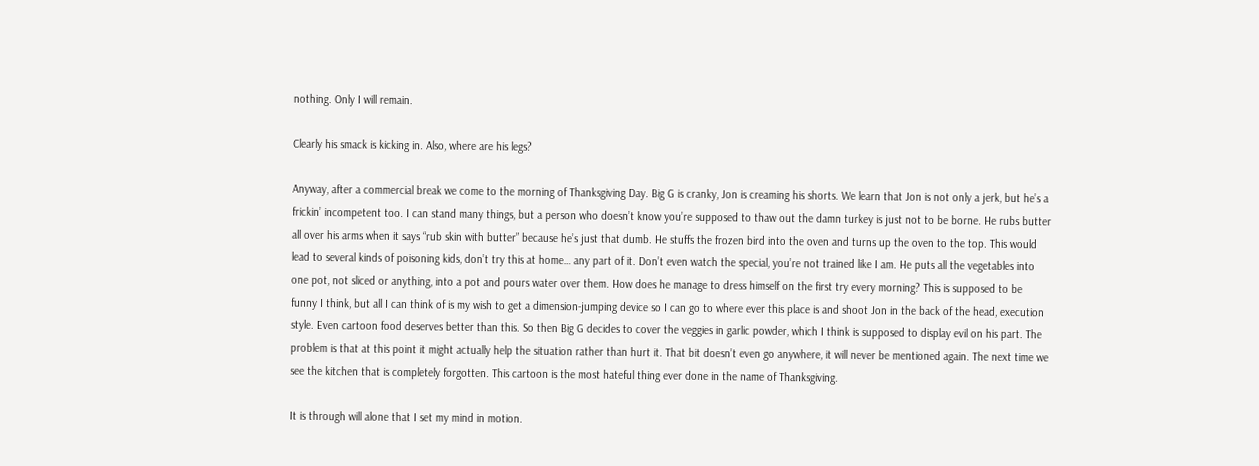nothing. Only I will remain.

Clearly his smack is kicking in. Also, where are his legs?

Anyway, after a commercial break we come to the morning of Thanksgiving Day. Big G is cranky, Jon is creaming his shorts. We learn that Jon is not only a jerk, but he’s a frickin’ incompetent too. I can stand many things, but a person who doesn’t know you’re supposed to thaw out the damn turkey is just not to be borne. He rubs butter all over his arms when it says “rub skin with butter” because he’s just that dumb. He stuffs the frozen bird into the oven and turns up the oven to the top. This would lead to several kinds of poisoning kids, don’t try this at home… any part of it. Don’t even watch the special, you’re not trained like I am. He puts all the vegetables into one pot, not sliced or anything, into a pot and pours water over them. How does he manage to dress himself on the first try every morning? This is supposed to be funny I think, but all I can think of is my wish to get a dimension-jumping device so I can go to where ever this place is and shoot Jon in the back of the head, execution style. Even cartoon food deserves better than this. So then Big G decides to cover the veggies in garlic powder, which I think is supposed to display evil on his part. The problem is that at this point it might actually help the situation rather than hurt it. That bit doesn’t even go anywhere, it will never be mentioned again. The next time we see the kitchen that is completely forgotten. This cartoon is the most hateful thing ever done in the name of Thanksgiving.

It is through will alone that I set my mind in motion.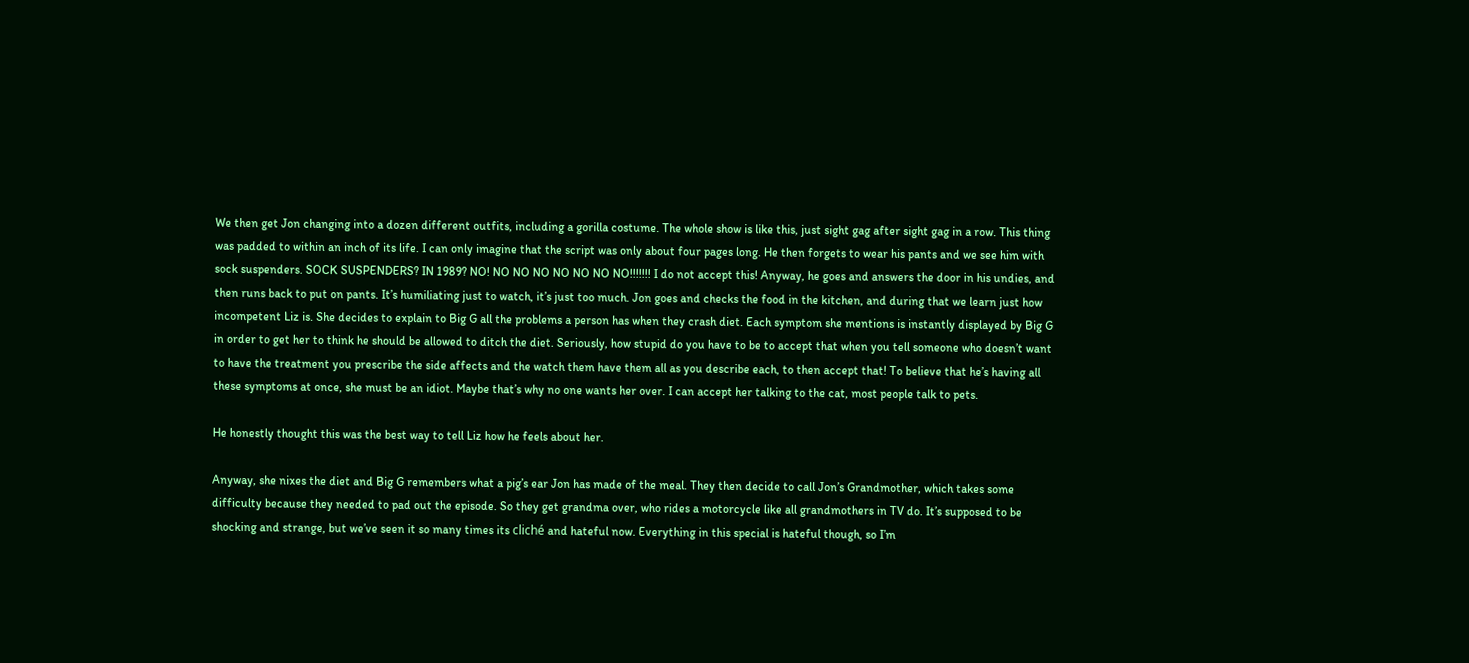We then get Jon changing into a dozen different outfits, including a gorilla costume. The whole show is like this, just sight gag after sight gag in a row. This thing was padded to within an inch of its life. I can only imagine that the script was only about four pages long. He then forgets to wear his pants and we see him with sock suspenders. SOCK SUSPENDERS? IN 1989? NO! NO NO NO NO NO NO NO!!!!!!! I do not accept this! Anyway, he goes and answers the door in his undies, and then runs back to put on pants. It’s humiliating just to watch, it’s just too much. Jon goes and checks the food in the kitchen, and during that we learn just how incompetent Liz is. She decides to explain to Big G all the problems a person has when they crash diet. Each symptom she mentions is instantly displayed by Big G in order to get her to think he should be allowed to ditch the diet. Seriously, how stupid do you have to be to accept that when you tell someone who doesn’t want to have the treatment you prescribe the side affects and the watch them have them all as you describe each, to then accept that! To believe that he’s having all these symptoms at once, she must be an idiot. Maybe that’s why no one wants her over. I can accept her talking to the cat, most people talk to pets.

He honestly thought this was the best way to tell Liz how he feels about her.

Anyway, she nixes the diet and Big G remembers what a pig’s ear Jon has made of the meal. They then decide to call Jon’s Grandmother, which takes some difficulty because they needed to pad out the episode. So they get grandma over, who rides a motorcycle like all grandmothers in TV do. It’s supposed to be shocking and strange, but we’ve seen it so many times its cliché and hateful now. Everything in this special is hateful though, so I’m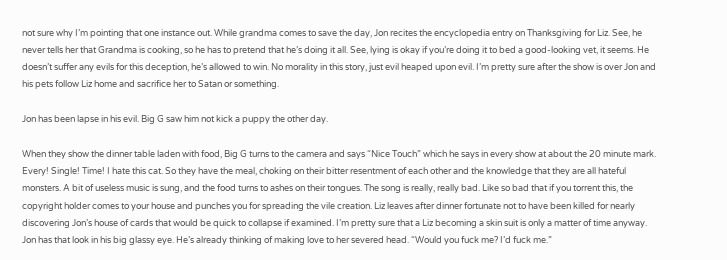not sure why I’m pointing that one instance out. While grandma comes to save the day, Jon recites the encyclopedia entry on Thanksgiving for Liz. See, he never tells her that Grandma is cooking, so he has to pretend that he’s doing it all. See, lying is okay if you’re doing it to bed a good-looking vet, it seems. He doesn’t suffer any evils for this deception, he’s allowed to win. No morality in this story, just evil heaped upon evil. I’m pretty sure after the show is over Jon and his pets follow Liz home and sacrifice her to Satan or something.

Jon has been lapse in his evil. Big G saw him not kick a puppy the other day.

When they show the dinner table laden with food, Big G turns to the camera and says “Nice Touch” which he says in every show at about the 20 minute mark. Every! Single! Time! I hate this cat. So they have the meal, choking on their bitter resentment of each other and the knowledge that they are all hateful monsters. A bit of useless music is sung, and the food turns to ashes on their tongues. The song is really, really bad. Like so bad that if you torrent this, the copyright holder comes to your house and punches you for spreading the vile creation. Liz leaves after dinner fortunate not to have been killed for nearly discovering Jon’s house of cards that would be quick to collapse if examined. I’m pretty sure that a Liz becoming a skin suit is only a matter of time anyway. Jon has that look in his big glassy eye. He’s already thinking of making love to her severed head. “Would you fuck me? I’d fuck me.”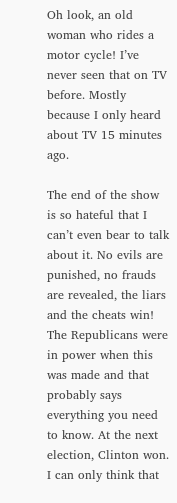Oh look, an old woman who rides a motor cycle! I’ve never seen that on TV before. Mostly because I only heard about TV 15 minutes ago.

The end of the show is so hateful that I can’t even bear to talk about it. No evils are punished, no frauds are revealed, the liars and the cheats win! The Republicans were in power when this was made and that probably says everything you need to know. At the next election, Clinton won. I can only think that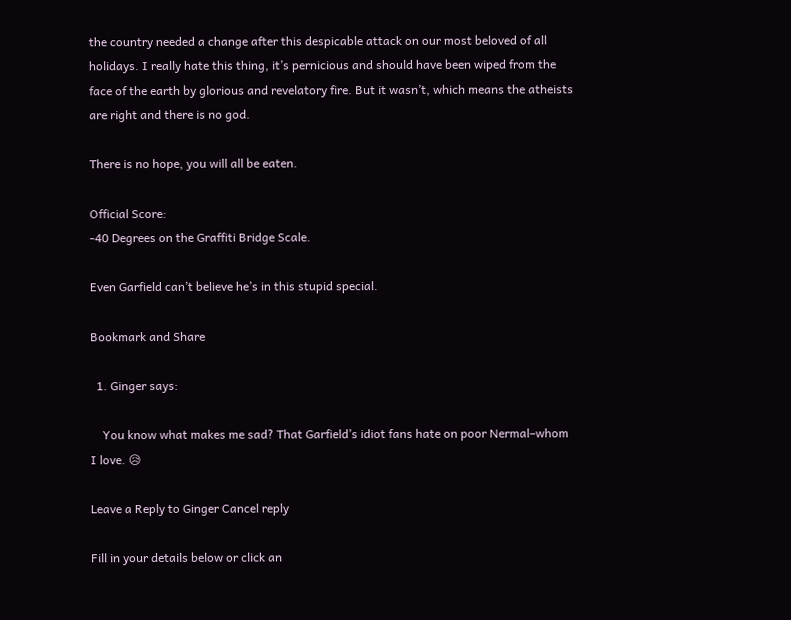the country needed a change after this despicable attack on our most beloved of all holidays. I really hate this thing, it’s pernicious and should have been wiped from the face of the earth by glorious and revelatory fire. But it wasn’t, which means the atheists are right and there is no god.

There is no hope, you will all be eaten.

Official Score:
-40 Degrees on the Graffiti Bridge Scale.

Even Garfield can’t believe he’s in this stupid special.

Bookmark and Share

  1. Ginger says:

    You know what makes me sad? That Garfield’s idiot fans hate on poor Nermal–whom I love. 😥

Leave a Reply to Ginger Cancel reply

Fill in your details below or click an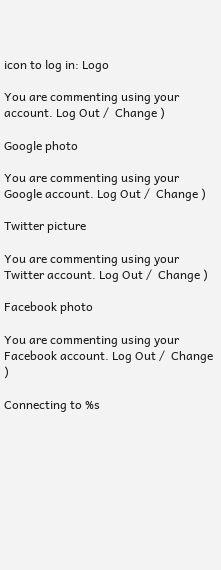icon to log in: Logo

You are commenting using your account. Log Out /  Change )

Google photo

You are commenting using your Google account. Log Out /  Change )

Twitter picture

You are commenting using your Twitter account. Log Out /  Change )

Facebook photo

You are commenting using your Facebook account. Log Out /  Change )

Connecting to %s